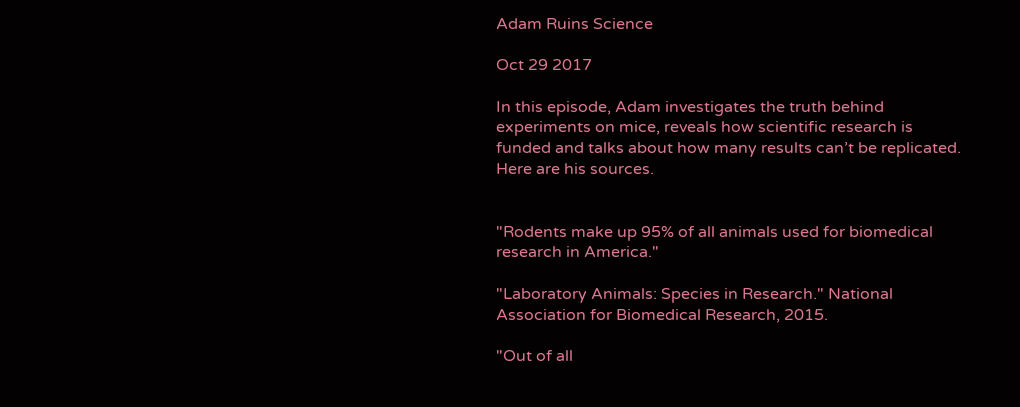Adam Ruins Science

Oct 29 2017

In this episode, Adam investigates the truth behind experiments on mice, reveals how scientific research is funded and talks about how many results can’t be replicated. Here are his sources.


"Rodents make up 95% of all animals used for biomedical research in America."

"Laboratory Animals: Species in Research." National Association for Biomedical Research, 2015.

"Out of all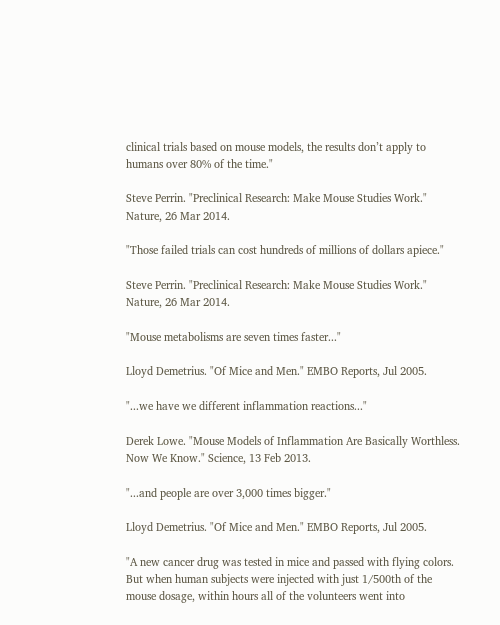clinical trials based on mouse models, the results don’t apply to humans over 80% of the time."

Steve Perrin. "Preclinical Research: Make Mouse Studies Work." Nature, 26 Mar 2014.

"Those failed trials can cost hundreds of millions of dollars apiece."

Steve Perrin. "Preclinical Research: Make Mouse Studies Work." Nature, 26 Mar 2014.

"Mouse metabolisms are seven times faster..."

Lloyd Demetrius. "Of Mice and Men." EMBO Reports, Jul 2005.

"...we have we different inflammation reactions..."

Derek Lowe. "Mouse Models of Inflammation Are Basically Worthless. Now We Know." Science, 13 Feb 2013.

"...and people are over 3,000 times bigger."

Lloyd Demetrius. "Of Mice and Men." EMBO Reports, Jul 2005.

"A new cancer drug was tested in mice and passed with flying colors. But when human subjects were injected with just 1/500th of the mouse dosage, within hours all of the volunteers went into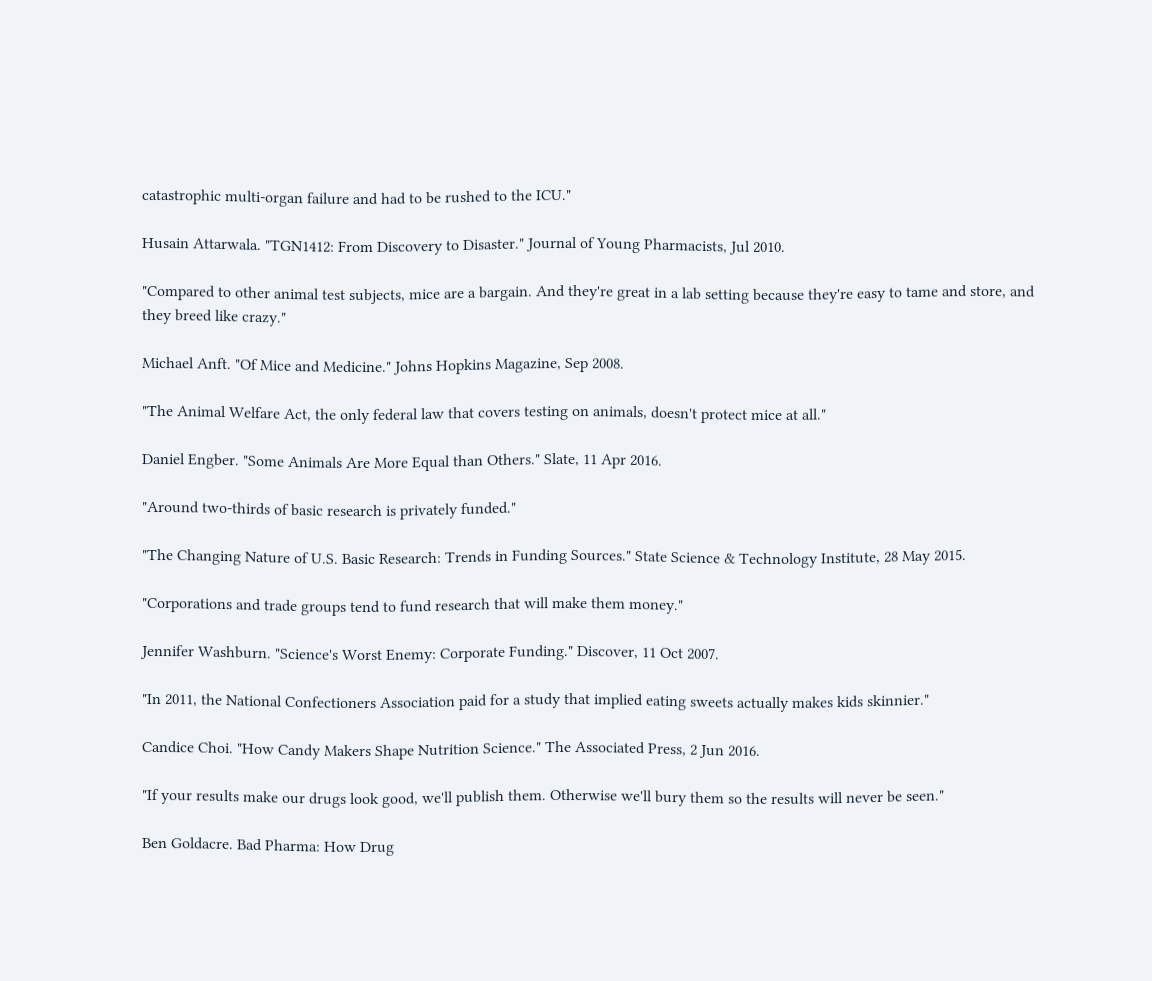catastrophic multi-organ failure and had to be rushed to the ICU."

Husain Attarwala. "TGN1412: From Discovery to Disaster." Journal of Young Pharmacists, Jul 2010.

"Compared to other animal test subjects, mice are a bargain. And they're great in a lab setting because they're easy to tame and store, and they breed like crazy."

Michael Anft. "Of Mice and Medicine." Johns Hopkins Magazine, Sep 2008.

"The Animal Welfare Act, the only federal law that covers testing on animals, doesn't protect mice at all."

Daniel Engber. "Some Animals Are More Equal than Others." Slate, 11 Apr 2016.

"Around two-thirds of basic research is privately funded."

"The Changing Nature of U.S. Basic Research: Trends in Funding Sources." State Science & Technology Institute, 28 May 2015.

"Corporations and trade groups tend to fund research that will make them money."

Jennifer Washburn. "Science's Worst Enemy: Corporate Funding." Discover, 11 Oct 2007.

"In 2011, the National Confectioners Association paid for a study that implied eating sweets actually makes kids skinnier."

Candice Choi. "How Candy Makers Shape Nutrition Science." The Associated Press, 2 Jun 2016.

"If your results make our drugs look good, we'll publish them. Otherwise we'll bury them so the results will never be seen."

Ben Goldacre. Bad Pharma: How Drug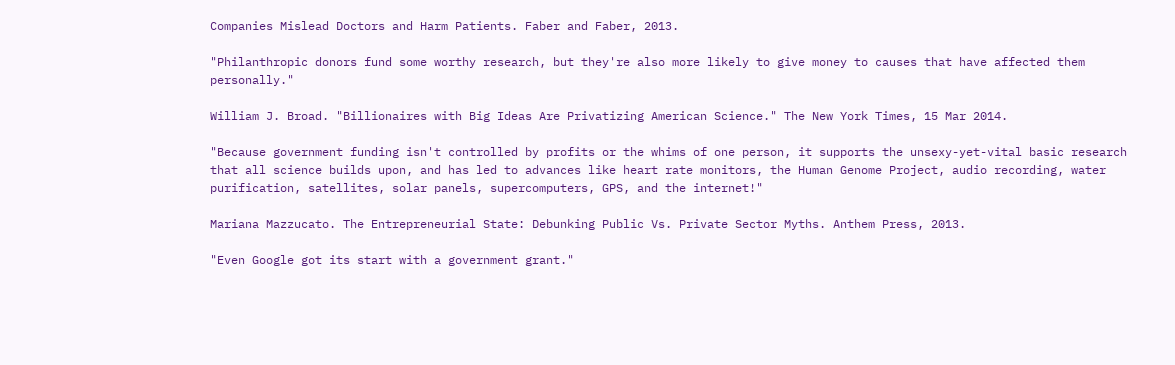Companies Mislead Doctors and Harm Patients. Faber and Faber, 2013.

"Philanthropic donors fund some worthy research, but they're also more likely to give money to causes that have affected them personally."

William J. Broad. "Billionaires with Big Ideas Are Privatizing American Science." The New York Times, 15 Mar 2014.

"Because government funding isn't controlled by profits or the whims of one person, it supports the unsexy-yet-vital basic research that all science builds upon, and has led to advances like heart rate monitors, the Human Genome Project, audio recording, water purification, satellites, solar panels, supercomputers, GPS, and the internet!"

Mariana Mazzucato. The Entrepreneurial State: Debunking Public Vs. Private Sector Myths. Anthem Press, 2013.

"Even Google got its start with a government grant."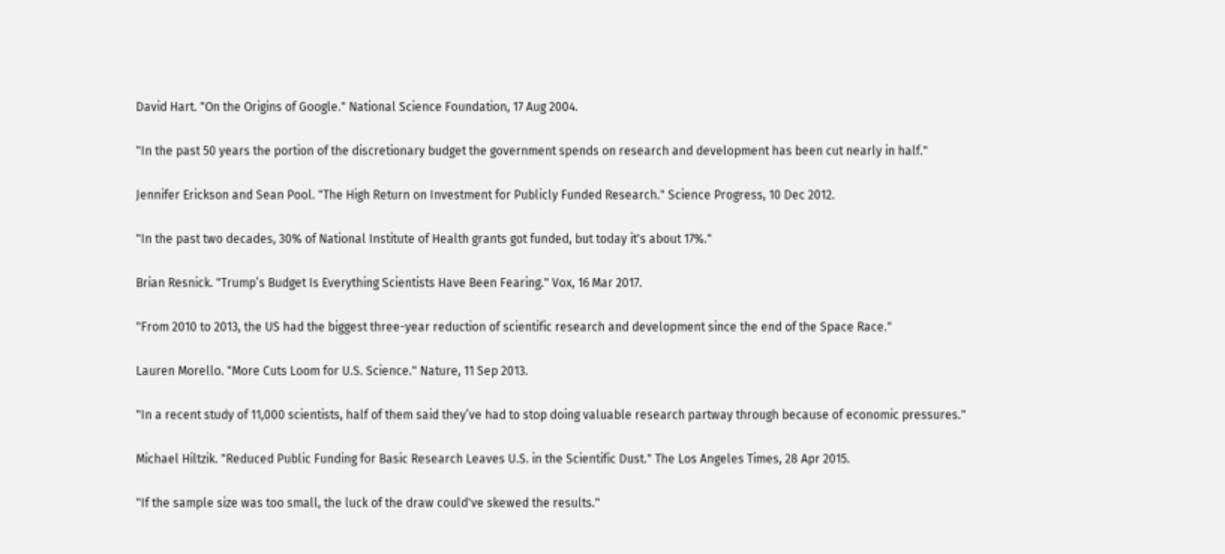David Hart. "On the Origins of Google." National Science Foundation, 17 Aug 2004.

"In the past 50 years the portion of the discretionary budget the government spends on research and development has been cut nearly in half."

Jennifer Erickson and Sean Pool. "The High Return on Investment for Publicly Funded Research." Science Progress, 10 Dec 2012.

"In the past two decades, 30% of National Institute of Health grants got funded, but today it's about 17%."

Brian Resnick. "Trump’s Budget Is Everything Scientists Have Been Fearing." Vox, 16 Mar 2017.

"From 2010 to 2013, the US had the biggest three-year reduction of scientific research and development since the end of the Space Race."

Lauren Morello. "More Cuts Loom for U.S. Science." Nature, 11 Sep 2013.

"In a recent study of 11,000 scientists, half of them said they’ve had to stop doing valuable research partway through because of economic pressures."

Michael Hiltzik. "Reduced Public Funding for Basic Research Leaves U.S. in the Scientific Dust." The Los Angeles Times, 28 Apr 2015.

"If the sample size was too small, the luck of the draw could've skewed the results."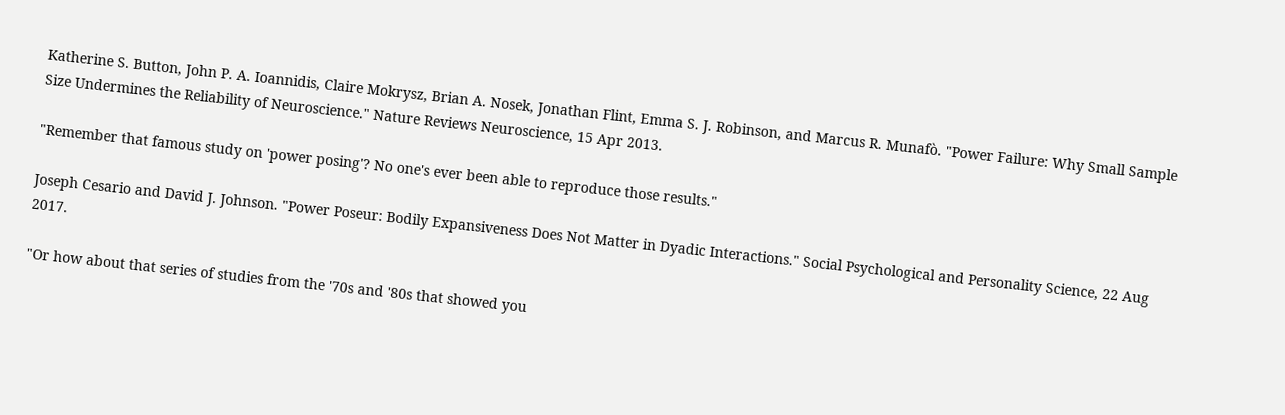Katherine S. Button, John P. A. Ioannidis, Claire Mokrysz, Brian A. Nosek, Jonathan Flint, Emma S. J. Robinson, and Marcus R. Munafò. "Power Failure: Why Small Sample Size Undermines the Reliability of Neuroscience." Nature Reviews Neuroscience, 15 Apr 2013.

"Remember that famous study on 'power posing'? No one's ever been able to reproduce those results."

Joseph Cesario and David J. Johnson. "Power Poseur: Bodily Expansiveness Does Not Matter in Dyadic Interactions." Social Psychological and Personality Science, 22 Aug 2017.

"Or how about that series of studies from the '70s and '80s that showed you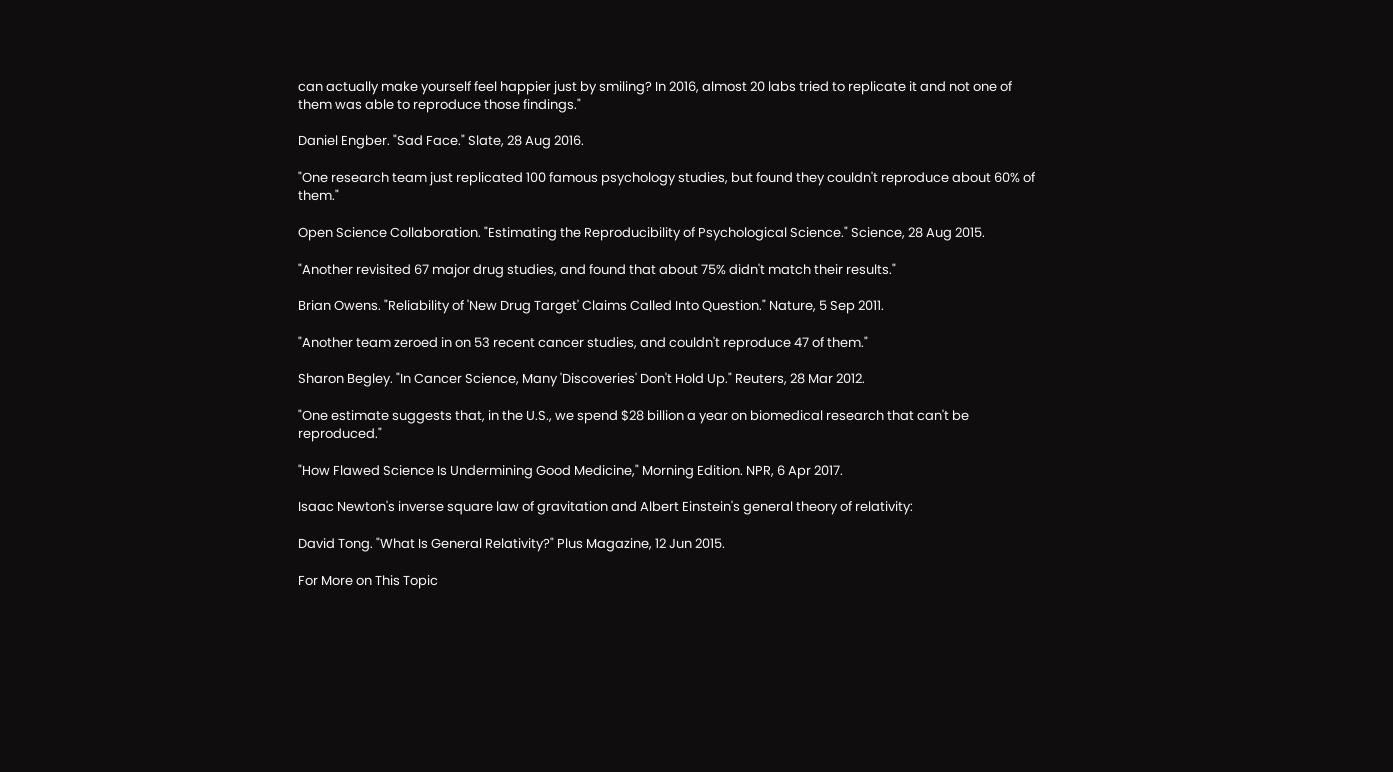can actually make yourself feel happier just by smiling? In 2016, almost 20 labs tried to replicate it and not one of them was able to reproduce those findings."

Daniel Engber. "Sad Face." Slate, 28 Aug 2016.

"One research team just replicated 100 famous psychology studies, but found they couldn't reproduce about 60% of them."

Open Science Collaboration. "Estimating the Reproducibility of Psychological Science." Science, 28 Aug 2015.

"Another revisited 67 major drug studies, and found that about 75% didn't match their results."

Brian Owens. "Reliability of 'New Drug Target' Claims Called Into Question." Nature, 5 Sep 2011.

"Another team zeroed in on 53 recent cancer studies, and couldn't reproduce 47 of them."

Sharon Begley. "In Cancer Science, Many 'Discoveries' Don't Hold Up." Reuters, 28 Mar 2012.

"One estimate suggests that, in the U.S., we spend $28 billion a year on biomedical research that can't be reproduced."

"How Flawed Science Is Undermining Good Medicine," Morning Edition. NPR, 6 Apr 2017.

Isaac Newton's inverse square law of gravitation and Albert Einstein's general theory of relativity:

David Tong. "What Is General Relativity?" Plus Magazine, 12 Jun 2015.

For More on This Topic